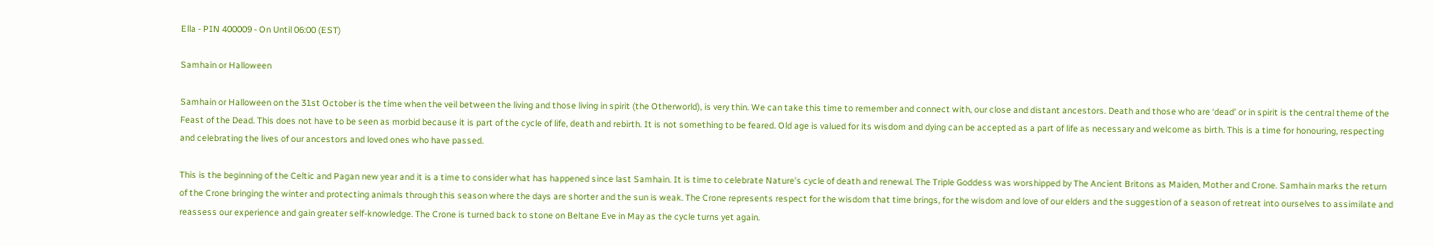Ella - PIN 400009 - On Until 06:00 (EST)

Samhain or Halloween

Samhain or Halloween on the 31st October is the time when the veil between the living and those living in spirit (the Otherworld), is very thin. We can take this time to remember and connect with, our close and distant ancestors. Death and those who are ‘dead’ or in spirit is the central theme of the Feast of the Dead. This does not have to be seen as morbid because it is part of the cycle of life, death and rebirth. It is not something to be feared. Old age is valued for its wisdom and dying can be accepted as a part of life as necessary and welcome as birth. This is a time for honouring, respecting and celebrating the lives of our ancestors and loved ones who have passed.

This is the beginning of the Celtic and Pagan new year and it is a time to consider what has happened since last Samhain. It is time to celebrate Nature's cycle of death and renewal. The Triple Goddess was worshipped by The Ancient Britons as Maiden, Mother and Crone. Samhain marks the return of the Crone bringing the winter and protecting animals through this season where the days are shorter and the sun is weak. The Crone represents respect for the wisdom that time brings, for the wisdom and love of our elders and the suggestion of a season of retreat into ourselves to assimilate and reassess our experience and gain greater self-knowledge. The Crone is turned back to stone on Beltane Eve in May as the cycle turns yet again.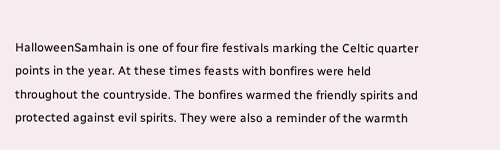HalloweenSamhain is one of four fire festivals marking the Celtic quarter points in the year. At these times feasts with bonfires were held throughout the countryside. The bonfires warmed the friendly spirits and protected against evil spirits. They were also a reminder of the warmth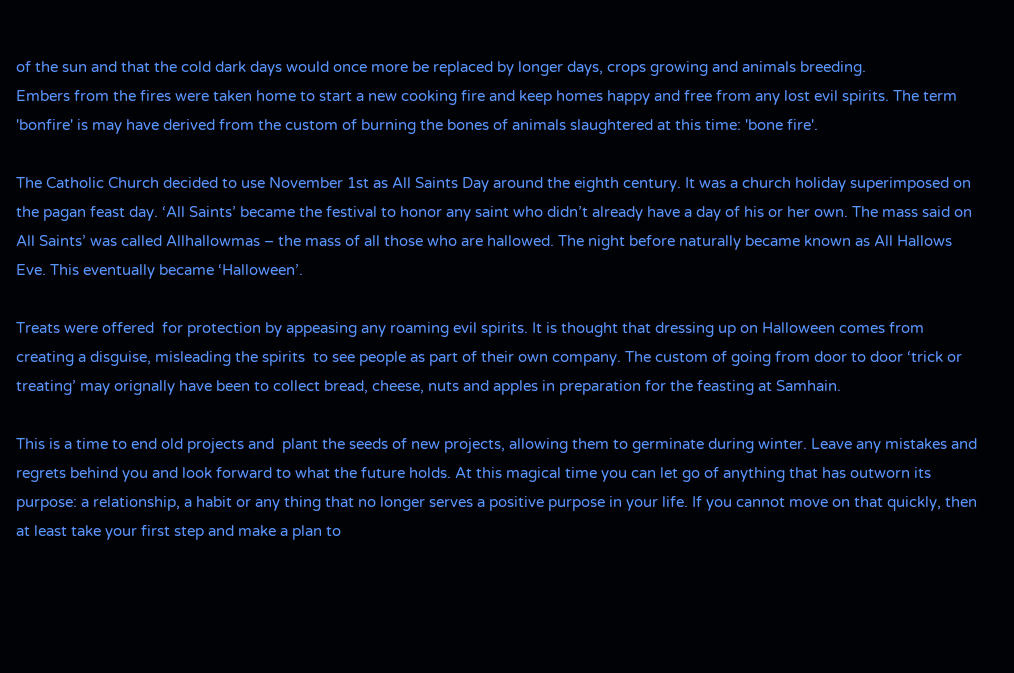of the sun and that the cold dark days would once more be replaced by longer days, crops growing and animals breeding.
Embers from the fires were taken home to start a new cooking fire and keep homes happy and free from any lost evil spirits. The term 'bonfire' is may have derived from the custom of burning the bones of animals slaughtered at this time: 'bone fire'.

The Catholic Church decided to use November 1st as All Saints Day around the eighth century. It was a church holiday superimposed on the pagan feast day. ‘All Saints’ became the festival to honor any saint who didn’t already have a day of his or her own. The mass said on All Saints’ was called Allhallowmas – the mass of all those who are hallowed. The night before naturally became known as All Hallows Eve. This eventually became ‘Halloween’.

Treats were offered  for protection by appeasing any roaming evil spirits. It is thought that dressing up on Halloween comes from creating a disguise, misleading the spirits  to see people as part of their own company. The custom of going from door to door ‘trick or treating’ may orignally have been to collect bread, cheese, nuts and apples in preparation for the feasting at Samhain.

This is a time to end old projects and  plant the seeds of new projects, allowing them to germinate during winter. Leave any mistakes and regrets behind you and look forward to what the future holds. At this magical time you can let go of anything that has outworn its purpose: a relationship, a habit or any thing that no longer serves a positive purpose in your life. If you cannot move on that quickly, then at least take your first step and make a plan to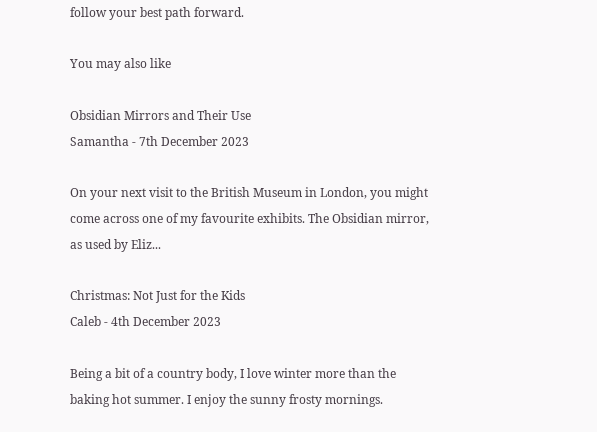follow your best path forward.

You may also like

Obsidian Mirrors and Their Use
Samantha - 7th December 2023

On your next visit to the British Museum in London, you might come across one of my favourite exhibits. The Obsidian mirror, as used by Eliz...

Christmas: Not Just for the Kids
Caleb - 4th December 2023

Being a bit of a country body, I love winter more than the baking hot summer. I enjoy the sunny frosty mornings.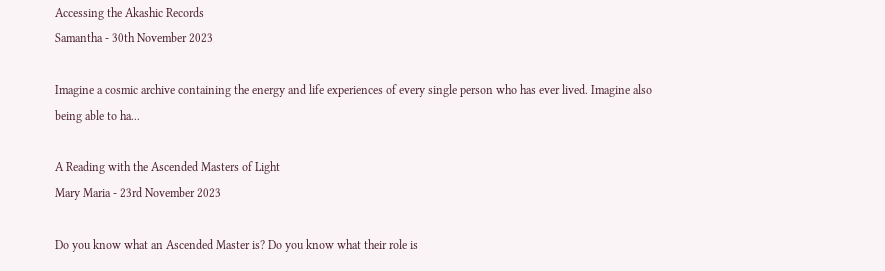Accessing the Akashic Records
Samantha - 30th November 2023

Imagine a cosmic archive containing the energy and life experiences of every single person who has ever lived. Imagine also being able to ha...

A Reading with the Ascended Masters of Light
Mary Maria - 23rd November 2023

Do you know what an Ascended Master is? Do you know what their role is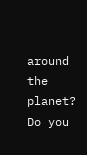around the planet? Do you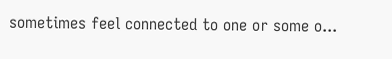sometimes feel connected to one or some o...